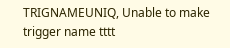TRIGNAMEUNIQ, Unable to make trigger name tttt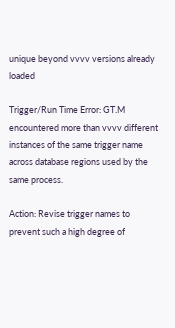unique beyond vvvv versions already loaded

Trigger/Run Time Error: GT.M encountered more than vvvv different instances of the same trigger name across database regions used by the same process.

Action: Revise trigger names to prevent such a high degree of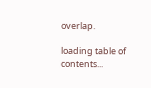overlap.

loading table of contents...